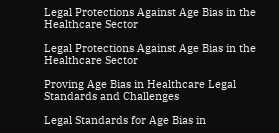Legal Protections Against Age Bias in the Healthcare Sector

Legal Protections Against Age Bias in the Healthcare Sector

Proving Age Bias in Healthcare Legal Standards and Challenges

Legal Standards for Age Bias in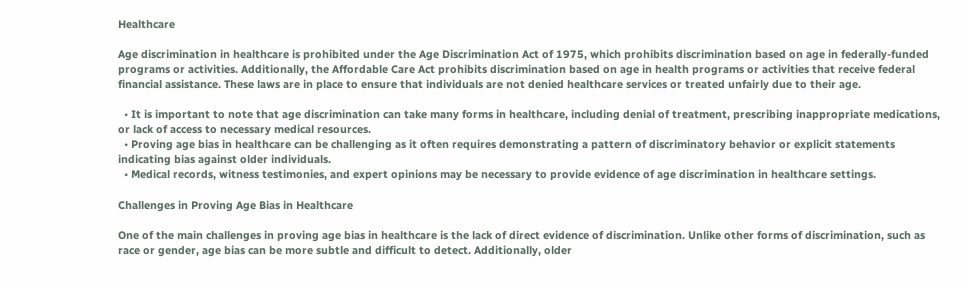Healthcare

Age discrimination in healthcare is prohibited under the Age Discrimination Act of 1975, which prohibits discrimination based on age in federally-funded programs or activities. Additionally, the Affordable Care Act prohibits discrimination based on age in health programs or activities that receive federal financial assistance. These laws are in place to ensure that individuals are not denied healthcare services or treated unfairly due to their age.

  • It is important to note that age discrimination can take many forms in healthcare, including denial of treatment, prescribing inappropriate medications, or lack of access to necessary medical resources.
  • Proving age bias in healthcare can be challenging as it often requires demonstrating a pattern of discriminatory behavior or explicit statements indicating bias against older individuals.
  • Medical records, witness testimonies, and expert opinions may be necessary to provide evidence of age discrimination in healthcare settings.

Challenges in Proving Age Bias in Healthcare

One of the main challenges in proving age bias in healthcare is the lack of direct evidence of discrimination. Unlike other forms of discrimination, such as race or gender, age bias can be more subtle and difficult to detect. Additionally, older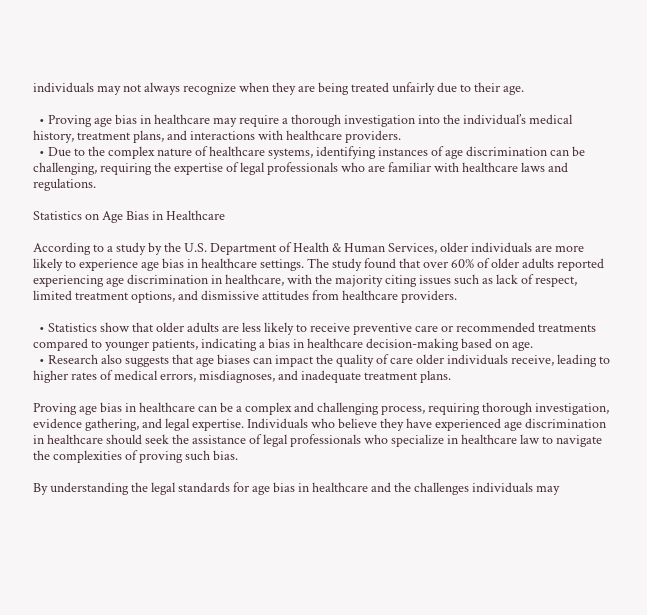individuals may not always recognize when they are being treated unfairly due to their age.

  • Proving age bias in healthcare may require a thorough investigation into the individual’s medical history, treatment plans, and interactions with healthcare providers.
  • Due to the complex nature of healthcare systems, identifying instances of age discrimination can be challenging, requiring the expertise of legal professionals who are familiar with healthcare laws and regulations.

Statistics on Age Bias in Healthcare

According to a study by the U.S. Department of Health & Human Services, older individuals are more likely to experience age bias in healthcare settings. The study found that over 60% of older adults reported experiencing age discrimination in healthcare, with the majority citing issues such as lack of respect, limited treatment options, and dismissive attitudes from healthcare providers.

  • Statistics show that older adults are less likely to receive preventive care or recommended treatments compared to younger patients, indicating a bias in healthcare decision-making based on age.
  • Research also suggests that age biases can impact the quality of care older individuals receive, leading to higher rates of medical errors, misdiagnoses, and inadequate treatment plans.

Proving age bias in healthcare can be a complex and challenging process, requiring thorough investigation, evidence gathering, and legal expertise. Individuals who believe they have experienced age discrimination in healthcare should seek the assistance of legal professionals who specialize in healthcare law to navigate the complexities of proving such bias.

By understanding the legal standards for age bias in healthcare and the challenges individuals may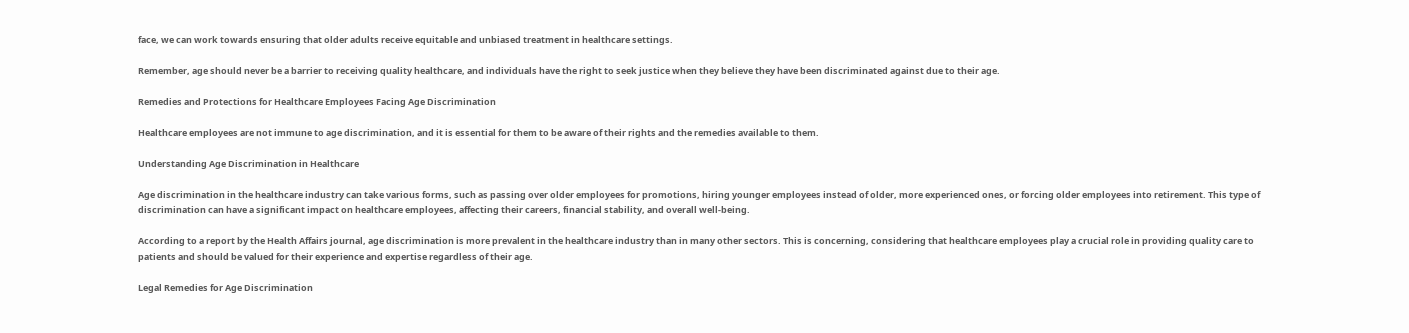face, we can work towards ensuring that older adults receive equitable and unbiased treatment in healthcare settings.

Remember, age should never be a barrier to receiving quality healthcare, and individuals have the right to seek justice when they believe they have been discriminated against due to their age.

Remedies and Protections for Healthcare Employees Facing Age Discrimination

Healthcare employees are not immune to age discrimination, and it is essential for them to be aware of their rights and the remedies available to them.

Understanding Age Discrimination in Healthcare

Age discrimination in the healthcare industry can take various forms, such as passing over older employees for promotions, hiring younger employees instead of older, more experienced ones, or forcing older employees into retirement. This type of discrimination can have a significant impact on healthcare employees, affecting their careers, financial stability, and overall well-being.

According to a report by the Health Affairs journal, age discrimination is more prevalent in the healthcare industry than in many other sectors. This is concerning, considering that healthcare employees play a crucial role in providing quality care to patients and should be valued for their experience and expertise regardless of their age.

Legal Remedies for Age Discrimination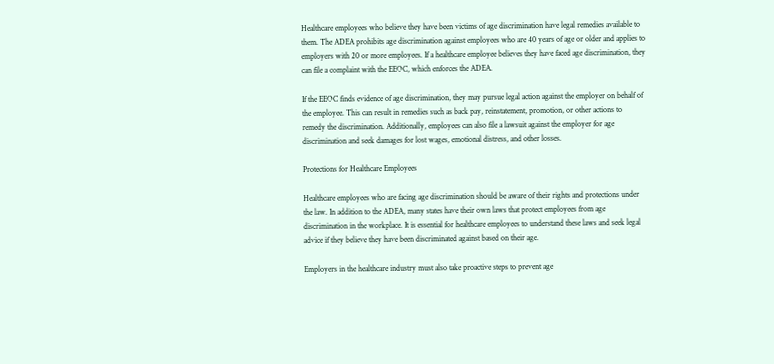Healthcare employees who believe they have been victims of age discrimination have legal remedies available to them. The ADEA prohibits age discrimination against employees who are 40 years of age or older and applies to employers with 20 or more employees. If a healthcare employee believes they have faced age discrimination, they can file a complaint with the EEOC, which enforces the ADEA.

If the EEOC finds evidence of age discrimination, they may pursue legal action against the employer on behalf of the employee. This can result in remedies such as back pay, reinstatement, promotion, or other actions to remedy the discrimination. Additionally, employees can also file a lawsuit against the employer for age discrimination and seek damages for lost wages, emotional distress, and other losses.

Protections for Healthcare Employees

Healthcare employees who are facing age discrimination should be aware of their rights and protections under the law. In addition to the ADEA, many states have their own laws that protect employees from age discrimination in the workplace. It is essential for healthcare employees to understand these laws and seek legal advice if they believe they have been discriminated against based on their age.

Employers in the healthcare industry must also take proactive steps to prevent age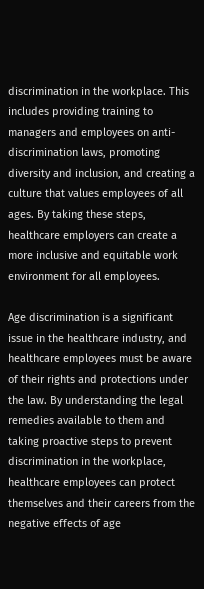discrimination in the workplace. This includes providing training to managers and employees on anti-discrimination laws, promoting diversity and inclusion, and creating a culture that values employees of all ages. By taking these steps, healthcare employers can create a more inclusive and equitable work environment for all employees.

Age discrimination is a significant issue in the healthcare industry, and healthcare employees must be aware of their rights and protections under the law. By understanding the legal remedies available to them and taking proactive steps to prevent discrimination in the workplace, healthcare employees can protect themselves and their careers from the negative effects of age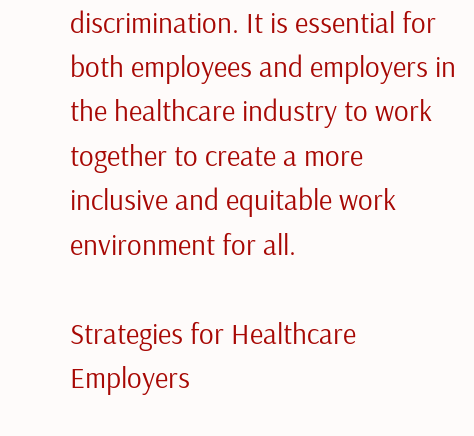discrimination. It is essential for both employees and employers in the healthcare industry to work together to create a more inclusive and equitable work environment for all.

Strategies for Healthcare Employers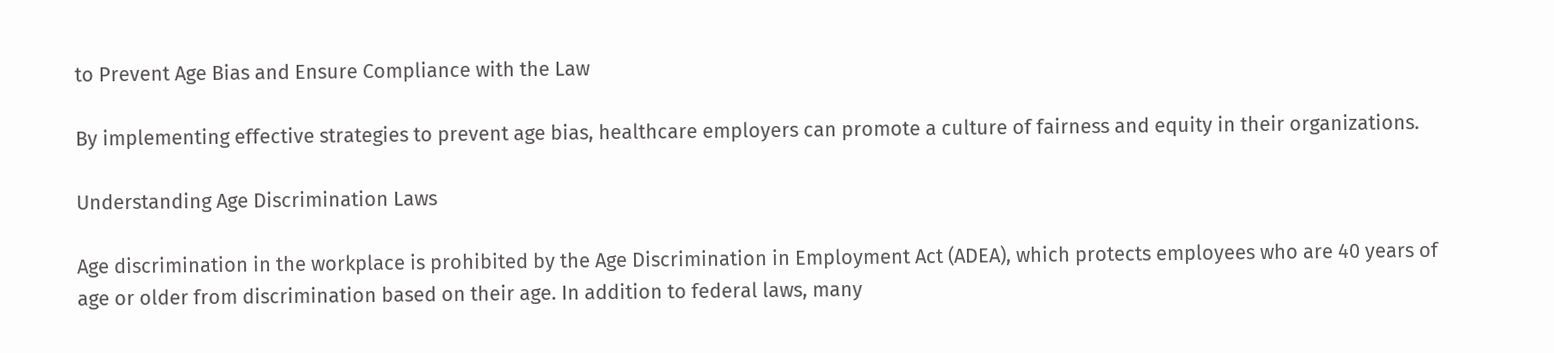to Prevent Age Bias and Ensure Compliance with the Law

By implementing effective strategies to prevent age bias, healthcare employers can promote a culture of fairness and equity in their organizations.

Understanding Age Discrimination Laws

Age discrimination in the workplace is prohibited by the Age Discrimination in Employment Act (ADEA), which protects employees who are 40 years of age or older from discrimination based on their age. In addition to federal laws, many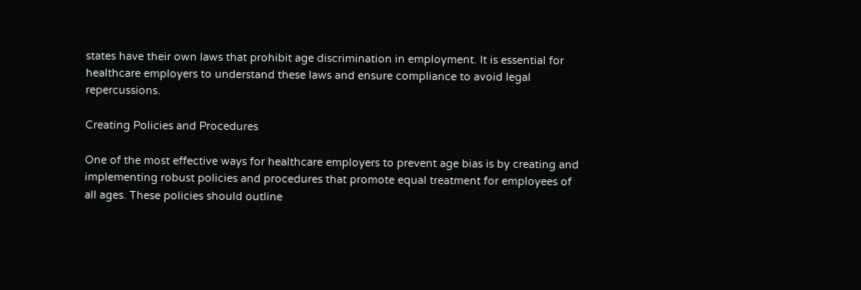states have their own laws that prohibit age discrimination in employment. It is essential for healthcare employers to understand these laws and ensure compliance to avoid legal repercussions.

Creating Policies and Procedures

One of the most effective ways for healthcare employers to prevent age bias is by creating and implementing robust policies and procedures that promote equal treatment for employees of all ages. These policies should outline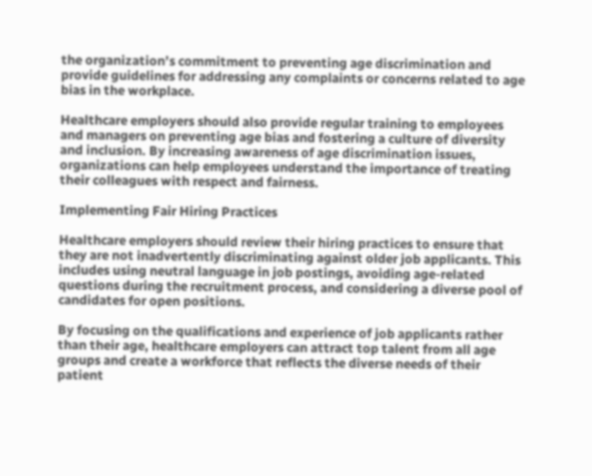the organization’s commitment to preventing age discrimination and provide guidelines for addressing any complaints or concerns related to age bias in the workplace.

Healthcare employers should also provide regular training to employees and managers on preventing age bias and fostering a culture of diversity and inclusion. By increasing awareness of age discrimination issues, organizations can help employees understand the importance of treating their colleagues with respect and fairness.

Implementing Fair Hiring Practices

Healthcare employers should review their hiring practices to ensure that they are not inadvertently discriminating against older job applicants. This includes using neutral language in job postings, avoiding age-related questions during the recruitment process, and considering a diverse pool of candidates for open positions.

By focusing on the qualifications and experience of job applicants rather than their age, healthcare employers can attract top talent from all age groups and create a workforce that reflects the diverse needs of their patient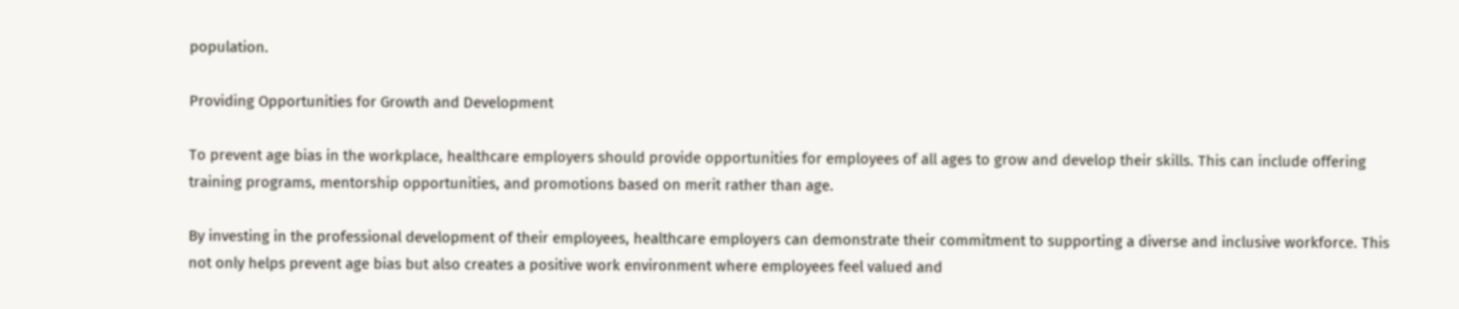population.

Providing Opportunities for Growth and Development

To prevent age bias in the workplace, healthcare employers should provide opportunities for employees of all ages to grow and develop their skills. This can include offering training programs, mentorship opportunities, and promotions based on merit rather than age.

By investing in the professional development of their employees, healthcare employers can demonstrate their commitment to supporting a diverse and inclusive workforce. This not only helps prevent age bias but also creates a positive work environment where employees feel valued and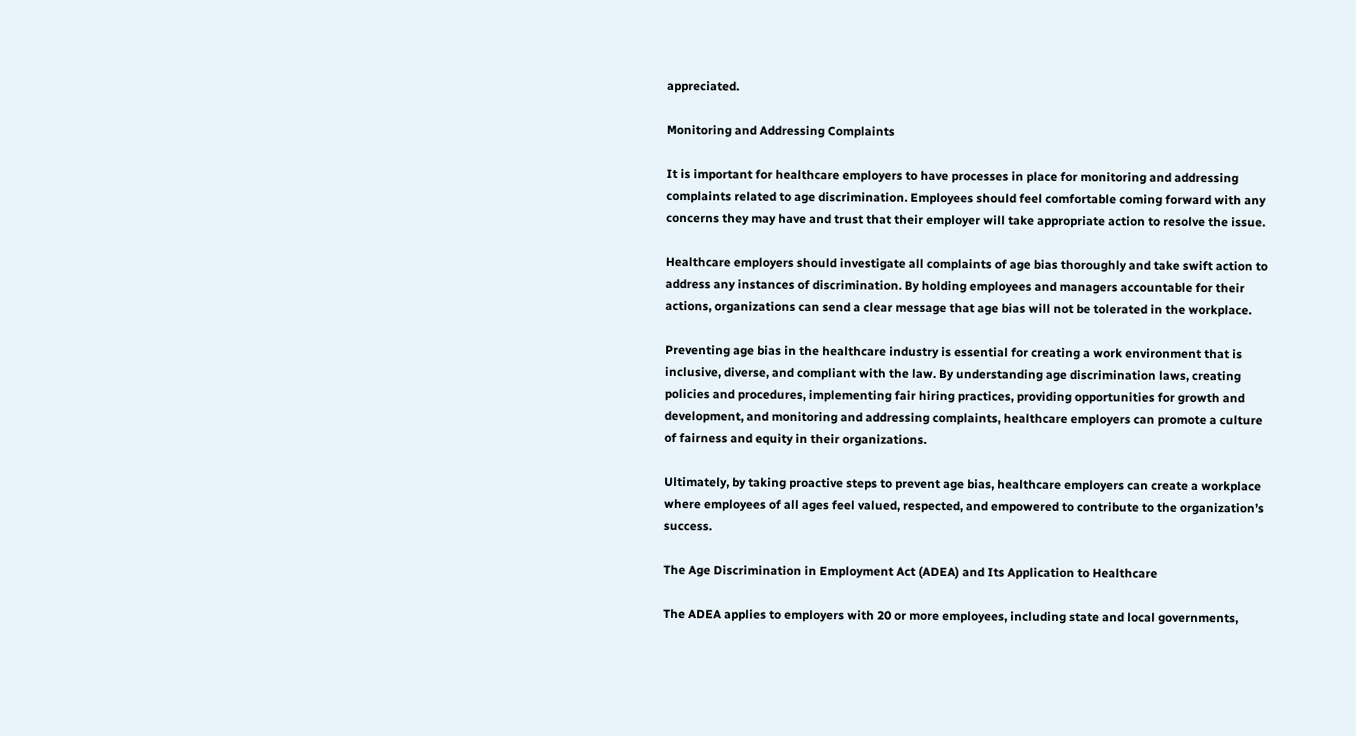appreciated.

Monitoring and Addressing Complaints

It is important for healthcare employers to have processes in place for monitoring and addressing complaints related to age discrimination. Employees should feel comfortable coming forward with any concerns they may have and trust that their employer will take appropriate action to resolve the issue.

Healthcare employers should investigate all complaints of age bias thoroughly and take swift action to address any instances of discrimination. By holding employees and managers accountable for their actions, organizations can send a clear message that age bias will not be tolerated in the workplace.

Preventing age bias in the healthcare industry is essential for creating a work environment that is inclusive, diverse, and compliant with the law. By understanding age discrimination laws, creating policies and procedures, implementing fair hiring practices, providing opportunities for growth and development, and monitoring and addressing complaints, healthcare employers can promote a culture of fairness and equity in their organizations.

Ultimately, by taking proactive steps to prevent age bias, healthcare employers can create a workplace where employees of all ages feel valued, respected, and empowered to contribute to the organization’s success.

The Age Discrimination in Employment Act (ADEA) and Its Application to Healthcare

The ADEA applies to employers with 20 or more employees, including state and local governments,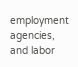employment agencies, and labor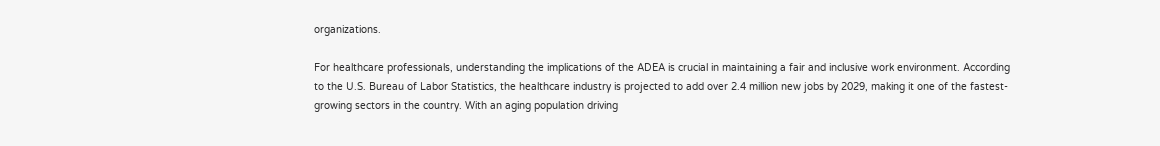organizations.

For healthcare professionals, understanding the implications of the ADEA is crucial in maintaining a fair and inclusive work environment. According to the U.S. Bureau of Labor Statistics, the healthcare industry is projected to add over 2.4 million new jobs by 2029, making it one of the fastest-growing sectors in the country. With an aging population driving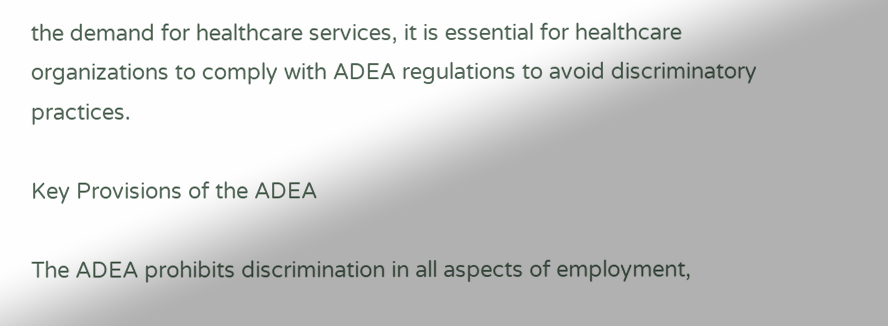the demand for healthcare services, it is essential for healthcare organizations to comply with ADEA regulations to avoid discriminatory practices.

Key Provisions of the ADEA

The ADEA prohibits discrimination in all aspects of employment,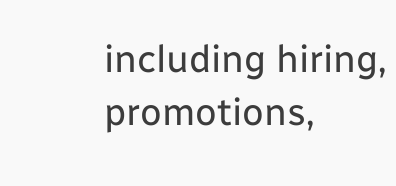including hiring, promotions,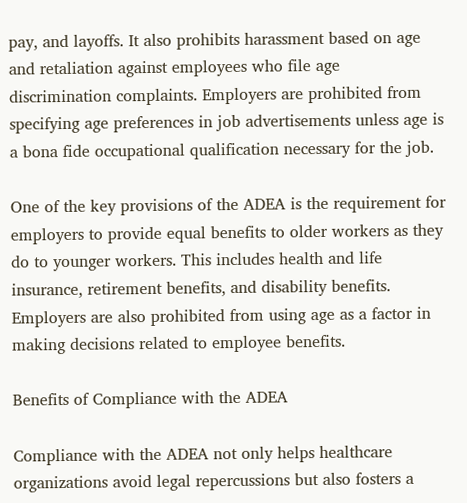pay, and layoffs. It also prohibits harassment based on age and retaliation against employees who file age discrimination complaints. Employers are prohibited from specifying age preferences in job advertisements unless age is a bona fide occupational qualification necessary for the job.

One of the key provisions of the ADEA is the requirement for employers to provide equal benefits to older workers as they do to younger workers. This includes health and life insurance, retirement benefits, and disability benefits. Employers are also prohibited from using age as a factor in making decisions related to employee benefits.

Benefits of Compliance with the ADEA

Compliance with the ADEA not only helps healthcare organizations avoid legal repercussions but also fosters a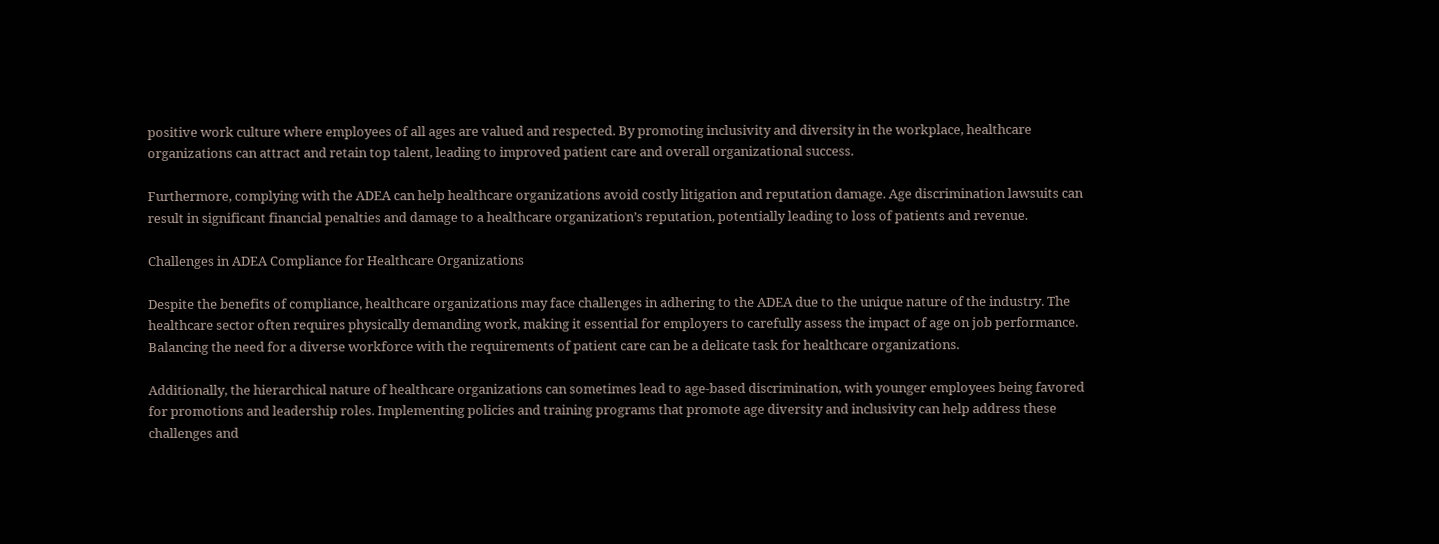positive work culture where employees of all ages are valued and respected. By promoting inclusivity and diversity in the workplace, healthcare organizations can attract and retain top talent, leading to improved patient care and overall organizational success.

Furthermore, complying with the ADEA can help healthcare organizations avoid costly litigation and reputation damage. Age discrimination lawsuits can result in significant financial penalties and damage to a healthcare organization’s reputation, potentially leading to loss of patients and revenue.

Challenges in ADEA Compliance for Healthcare Organizations

Despite the benefits of compliance, healthcare organizations may face challenges in adhering to the ADEA due to the unique nature of the industry. The healthcare sector often requires physically demanding work, making it essential for employers to carefully assess the impact of age on job performance. Balancing the need for a diverse workforce with the requirements of patient care can be a delicate task for healthcare organizations.

Additionally, the hierarchical nature of healthcare organizations can sometimes lead to age-based discrimination, with younger employees being favored for promotions and leadership roles. Implementing policies and training programs that promote age diversity and inclusivity can help address these challenges and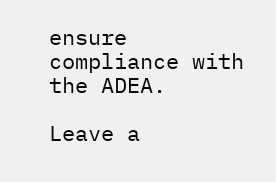ensure compliance with the ADEA.

Leave a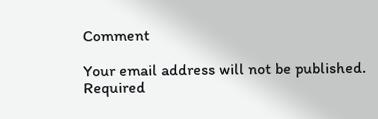Comment

Your email address will not be published. Required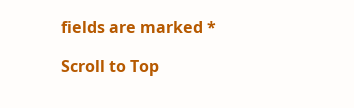fields are marked *

Scroll to Top